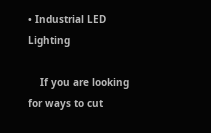• Industrial LED Lighting

    If you are looking for ways to cut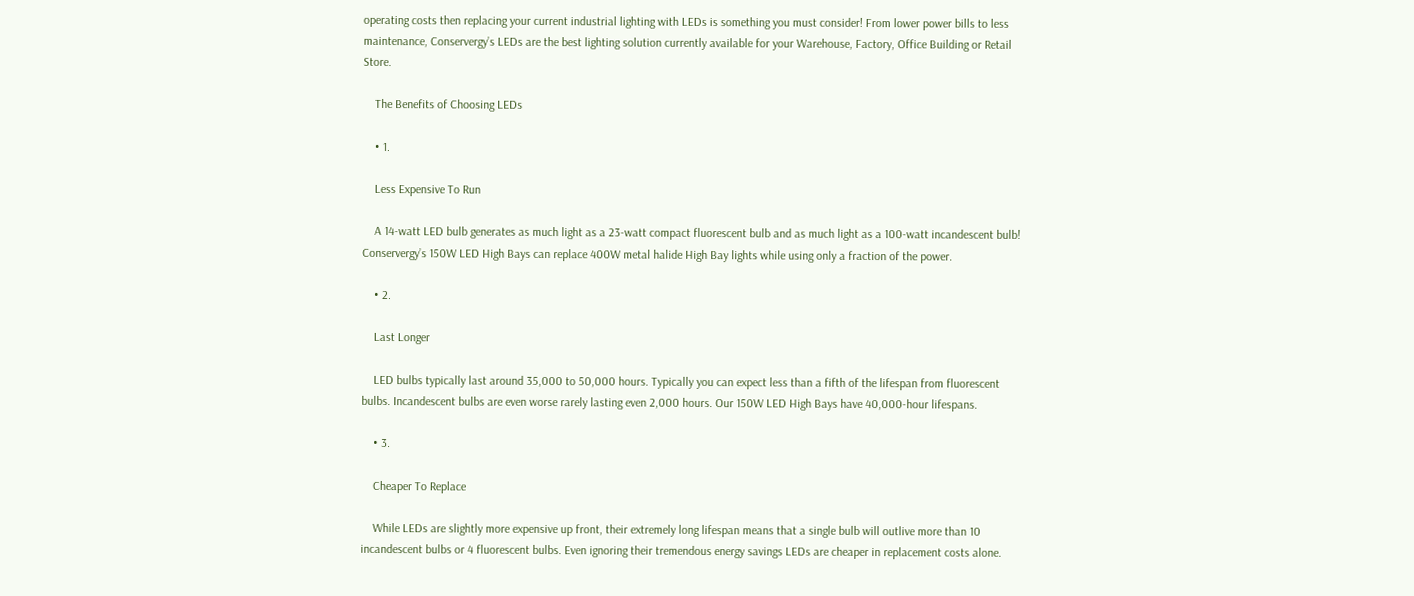operating costs then replacing your current industrial lighting with LEDs is something you must consider! From lower power bills to less maintenance, Conservergy’s LEDs are the best lighting solution currently available for your Warehouse, Factory, Office Building or Retail Store.

    The Benefits of Choosing LEDs

    • 1.

    Less Expensive To Run

    A 14-watt LED bulb generates as much light as a 23-watt compact fluorescent bulb and as much light as a 100-watt incandescent bulb! Conservergy’s 150W LED High Bays can replace 400W metal halide High Bay lights while using only a fraction of the power.

    • 2.

    Last Longer

    LED bulbs typically last around 35,000 to 50,000 hours. Typically you can expect less than a fifth of the lifespan from fluorescent bulbs. Incandescent bulbs are even worse rarely lasting even 2,000 hours. Our 150W LED High Bays have 40,000-hour lifespans.

    • 3.

    Cheaper To Replace

    While LEDs are slightly more expensive up front, their extremely long lifespan means that a single bulb will outlive more than 10 incandescent bulbs or 4 fluorescent bulbs. Even ignoring their tremendous energy savings LEDs are cheaper in replacement costs alone.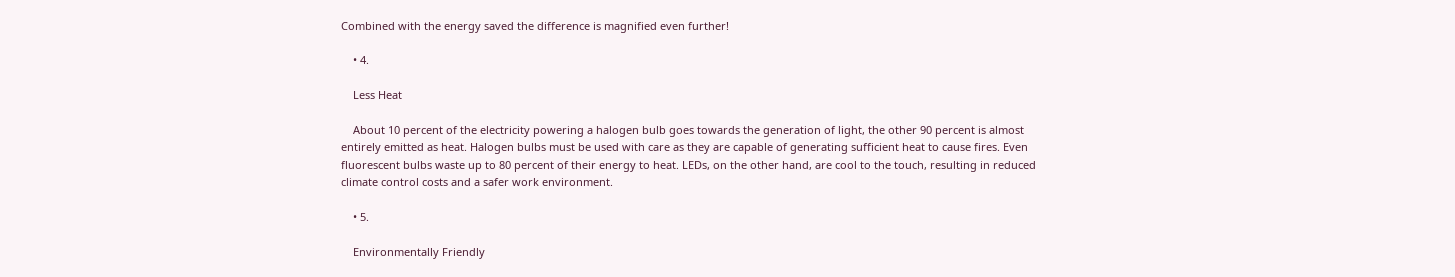Combined with the energy saved the difference is magnified even further!

    • 4.

    Less Heat

    About 10 percent of the electricity powering a halogen bulb goes towards the generation of light, the other 90 percent is almost entirely emitted as heat. Halogen bulbs must be used with care as they are capable of generating sufficient heat to cause fires. Even fluorescent bulbs waste up to 80 percent of their energy to heat. LEDs, on the other hand, are cool to the touch, resulting in reduced climate control costs and a safer work environment.

    • 5.

    Environmentally Friendly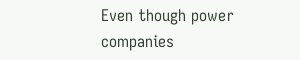Even though power companies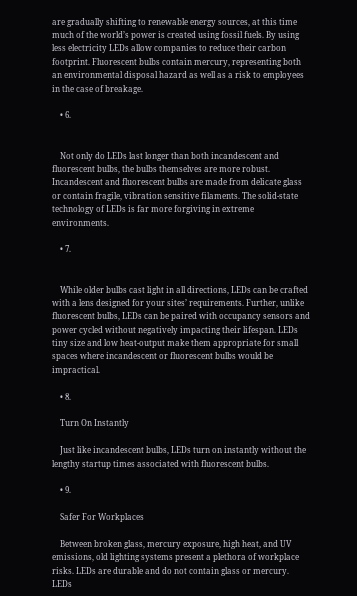are gradually shifting to renewable energy sources, at this time much of the world’s power is created using fossil fuels. By using less electricity LEDs allow companies to reduce their carbon footprint. Fluorescent bulbs contain mercury, representing both an environmental disposal hazard as well as a risk to employees in the case of breakage.

    • 6.


    Not only do LEDs last longer than both incandescent and fluorescent bulbs, the bulbs themselves are more robust. Incandescent and fluorescent bulbs are made from delicate glass or contain fragile, vibration sensitive filaments. The solid-state technology of LEDs is far more forgiving in extreme environments.

    • 7.


    While older bulbs cast light in all directions, LEDs can be crafted with a lens designed for your sites’ requirements. Further, unlike fluorescent bulbs, LEDs can be paired with occupancy sensors and power cycled without negatively impacting their lifespan. LEDs tiny size and low heat-output make them appropriate for small spaces where incandescent or fluorescent bulbs would be impractical.

    • 8.

    Turn On Instantly

    Just like incandescent bulbs, LEDs turn on instantly without the lengthy startup times associated with fluorescent bulbs.

    • 9.

    Safer For Workplaces

    Between broken glass, mercury exposure, high heat, and UV emissions, old lighting systems present a plethora of workplace risks. LEDs are durable and do not contain glass or mercury. LEDs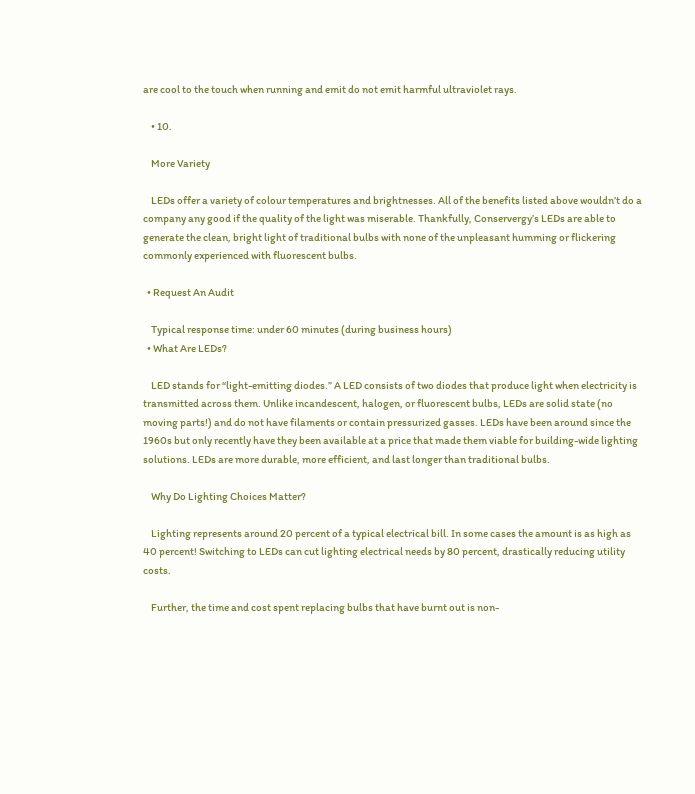are cool to the touch when running and emit do not emit harmful ultraviolet rays.

    • 10.

    More Variety

    LEDs offer a variety of colour temperatures and brightnesses. All of the benefits listed above wouldn’t do a company any good if the quality of the light was miserable. Thankfully, Conservergy’s LEDs are able to generate the clean, bright light of traditional bulbs with none of the unpleasant humming or flickering commonly experienced with fluorescent bulbs.

  • Request An Audit

    Typical response time: under 60 minutes (during business hours)
  • What Are LEDs?

    LED stands for “light-emitting diodes.” A LED consists of two diodes that produce light when electricity is transmitted across them. Unlike incandescent, halogen, or fluorescent bulbs, LEDs are solid state (no moving parts!) and do not have filaments or contain pressurized gasses. LEDs have been around since the 1960s but only recently have they been available at a price that made them viable for building-wide lighting solutions. LEDs are more durable, more efficient, and last longer than traditional bulbs.

    Why Do Lighting Choices Matter?

    Lighting represents around 20 percent of a typical electrical bill. In some cases the amount is as high as 40 percent! Switching to LEDs can cut lighting electrical needs by 80 percent, drastically reducing utility costs.

    Further, the time and cost spent replacing bulbs that have burnt out is non-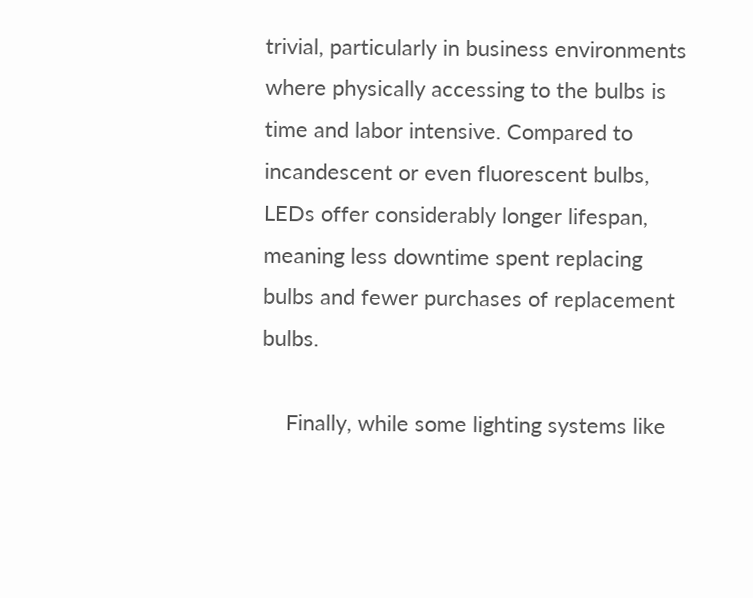trivial, particularly in business environments where physically accessing to the bulbs is time and labor intensive. Compared to incandescent or even fluorescent bulbs, LEDs offer considerably longer lifespan, meaning less downtime spent replacing bulbs and fewer purchases of replacement bulbs.

    Finally, while some lighting systems like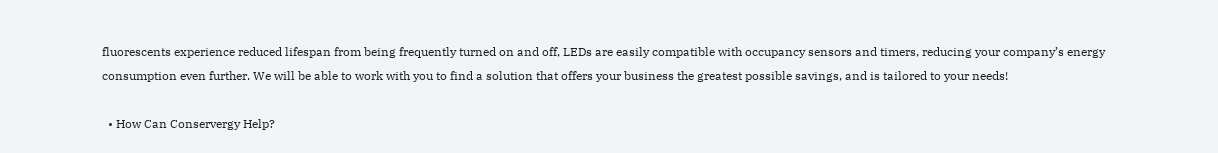fluorescents experience reduced lifespan from being frequently turned on and off, LEDs are easily compatible with occupancy sensors and timers, reducing your company’s energy consumption even further. We will be able to work with you to find a solution that offers your business the greatest possible savings, and is tailored to your needs!

  • How Can Conservergy Help?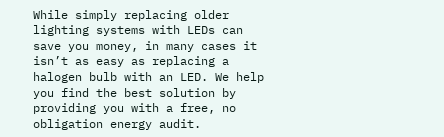While simply replacing older lighting systems with LEDs can save you money, in many cases it isn’t as easy as replacing a halogen bulb with an LED. We help you find the best solution by providing you with a free, no obligation energy audit.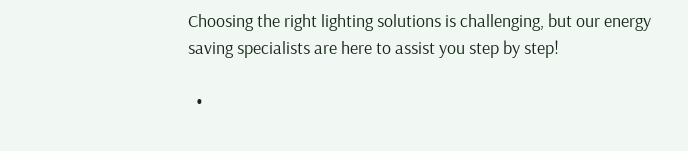Choosing the right lighting solutions is challenging, but our energy saving specialists are here to assist you step by step!

  •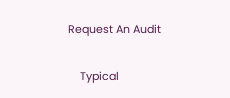Request An Audit

    Typical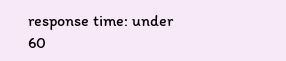response time: under 60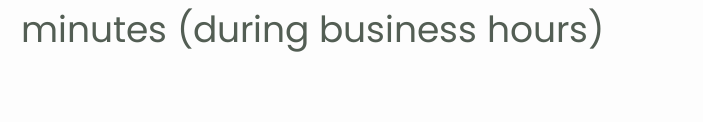minutes (during business hours)